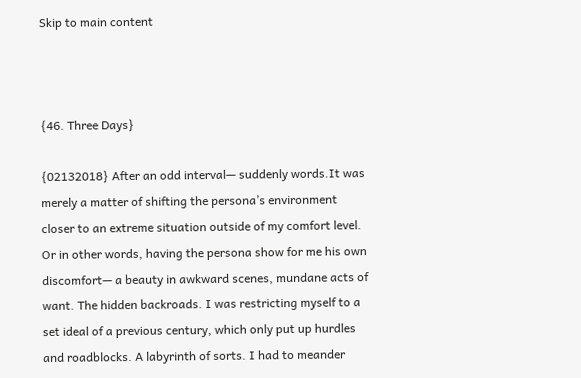Skip to main content



{46. Three Days}

{02132018} After an odd interval— suddenly words.It was merely a matter of shifting the persona’s environment closer to an extreme situation outside of my comfort level. Or in other words, having the persona show for me his own discomfort— a beauty in awkward scenes, mundane acts of want. The hidden backroads. I was restricting myself to a set ideal of a previous century, which only put up hurdles and roadblocks. A labyrinth of sorts. I had to meander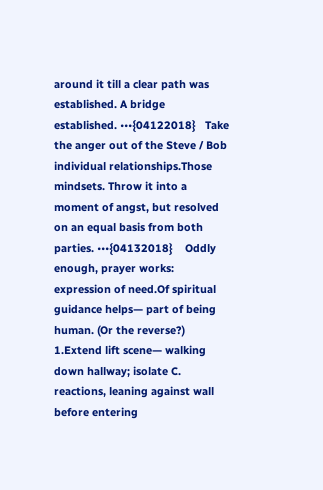around it till a clear path was established. A bridge established. •••{04122018}   Take the anger out of the Steve / Bob individual relationships.Those mindsets. Throw it into a moment of angst, but resolved on an equal basis from both parties. •••{04132018}    Oddly enough, prayer works: expression of need.Of spiritual guidance helps— part of being human. (Or the reverse?) 1.Extend lift scene— walking down hallway; isolate C. reactions, leaning against wall before entering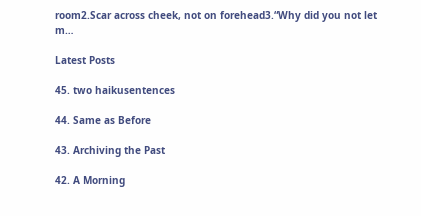room2.Scar across cheek, not on forehead3.“Why did you not let m…

Latest Posts

45. two haikusentences

44. Same as Before

43. Archiving the Past

42. A Morning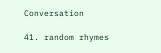Conversation

41. random rhymes